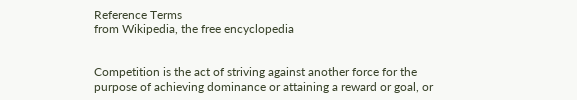Reference Terms
from Wikipedia, the free encyclopedia


Competition is the act of striving against another force for the purpose of achieving dominance or attaining a reward or goal, or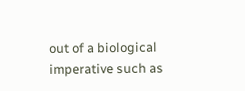out of a biological imperative such as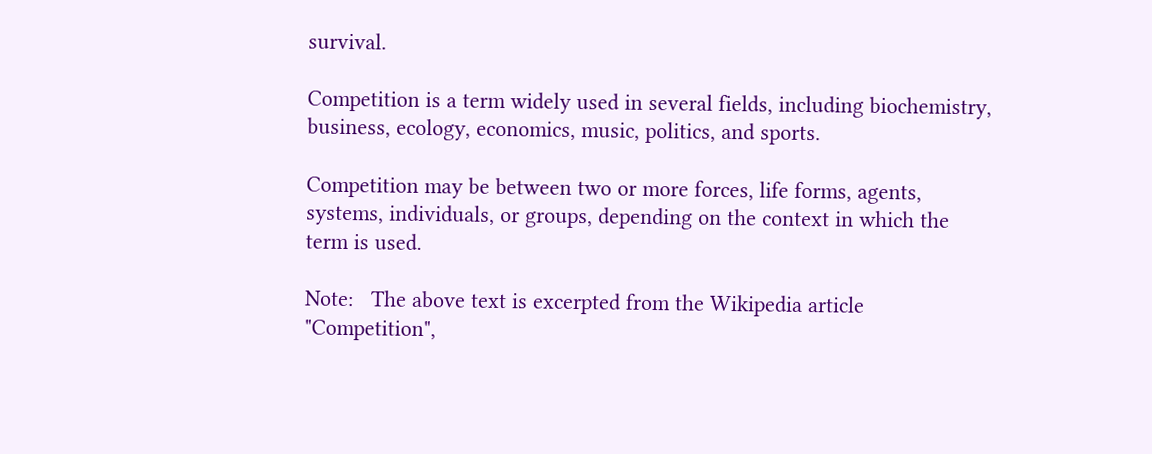survival.

Competition is a term widely used in several fields, including biochemistry, business, ecology, economics, music, politics, and sports.

Competition may be between two or more forces, life forms, agents, systems, individuals, or groups, depending on the context in which the term is used.

Note:   The above text is excerpted from the Wikipedia article "Competition",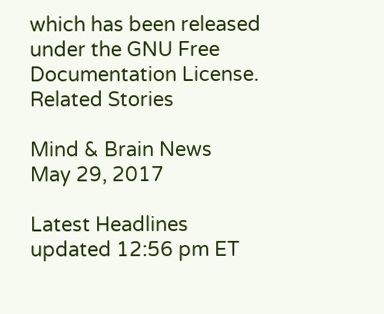which has been released under the GNU Free Documentation License.
Related Stories

Mind & Brain News
May 29, 2017

Latest Headlines
updated 12:56 pm ET